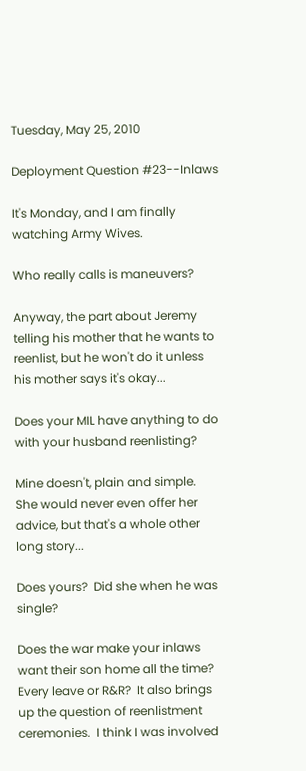Tuesday, May 25, 2010

Deployment Question #23--Inlaws

It's Monday, and I am finally watching Army Wives.

Who really calls is maneuvers?

Anyway, the part about Jeremy telling his mother that he wants to reenlist, but he won't do it unless his mother says it's okay...

Does your MIL have anything to do with your husband reenlisting?

Mine doesn't, plain and simple.  She would never even offer her advice, but that's a whole other long story...

Does yours?  Did she when he was single?

Does the war make your inlaws want their son home all the time?  Every leave or R&R?  It also brings up the question of reenlistment ceremonies.  I think I was involved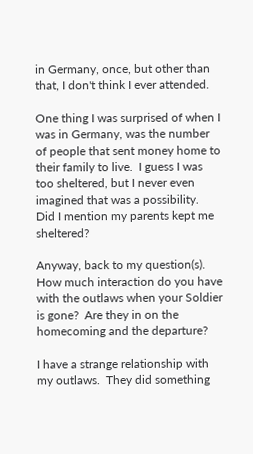in Germany, once, but other than that, I don't think I ever attended.

One thing I was surprised of when I was in Germany, was the number of people that sent money home to their family to live.  I guess I was too sheltered, but I never even imagined that was a possibility.  Did I mention my parents kept me sheltered?

Anyway, back to my question(s).  How much interaction do you have with the outlaws when your Soldier is gone?  Are they in on the homecoming and the departure?

I have a strange relationship with my outlaws.  They did something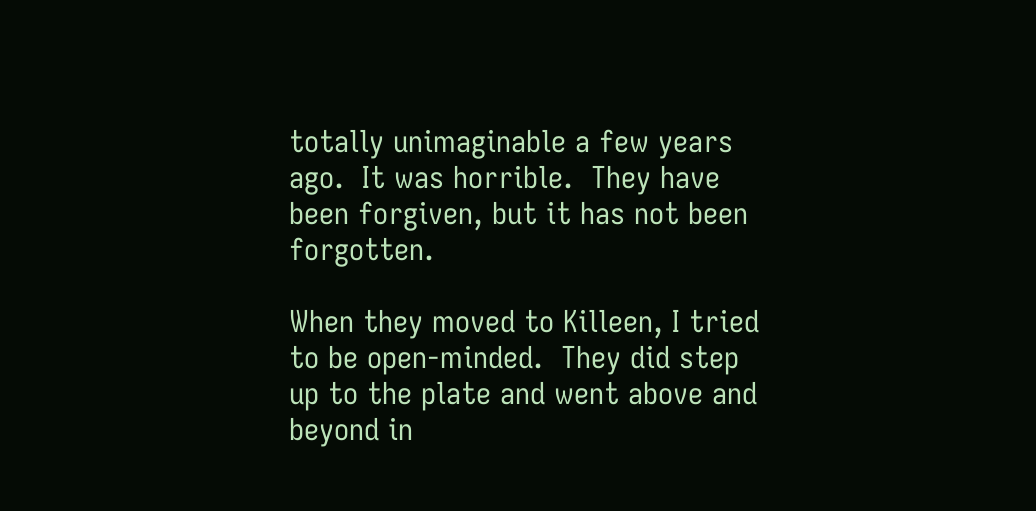totally unimaginable a few years ago.  It was horrible.  They have been forgiven, but it has not been forgotten.

When they moved to Killeen, I tried to be open-minded.  They did step up to the plate and went above and beyond in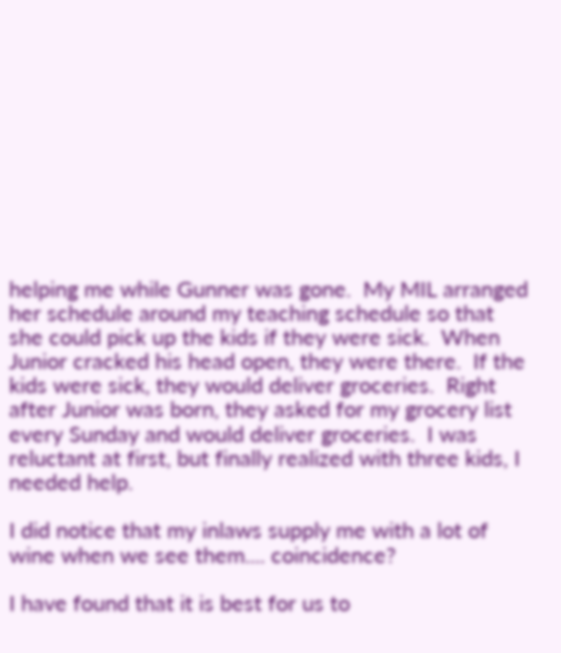helping me while Gunner was gone.  My MIL arranged her schedule around my teaching schedule so that she could pick up the kids if they were sick.  When Junior cracked his head open, they were there.  If the kids were sick, they would deliver groceries.  Right after Junior was born, they asked for my grocery list every Sunday and would deliver groceries.  I was reluctant at first, but finally realized with three kids, I needed help.

I did notice that my inlaws supply me with a lot of wine when we see them.... coincidence?

I have found that it is best for us to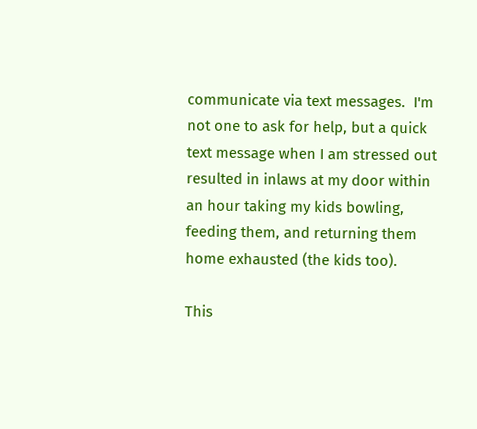communicate via text messages.  I'm not one to ask for help, but a quick text message when I am stressed out resulted in inlaws at my door within an hour taking my kids bowling, feeding them, and returning them home exhausted (the kids too).

This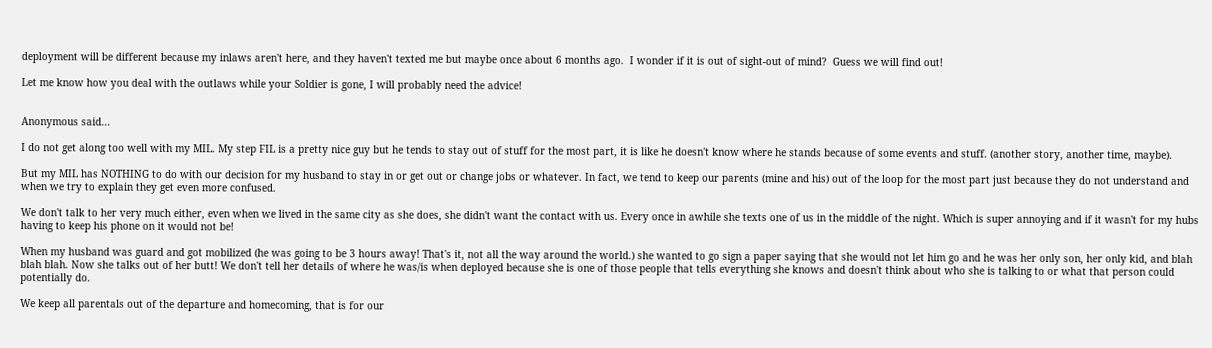deployment will be different because my inlaws aren't here, and they haven't texted me but maybe once about 6 months ago.  I wonder if it is out of sight-out of mind?  Guess we will find out!

Let me know how you deal with the outlaws while your Soldier is gone, I will probably need the advice!


Anonymous said...

I do not get along too well with my MIL. My step FIL is a pretty nice guy but he tends to stay out of stuff for the most part, it is like he doesn't know where he stands because of some events and stuff. (another story, another time, maybe).

But my MIL has NOTHING to do with our decision for my husband to stay in or get out or change jobs or whatever. In fact, we tend to keep our parents (mine and his) out of the loop for the most part just because they do not understand and when we try to explain they get even more confused.

We don't talk to her very much either, even when we lived in the same city as she does, she didn't want the contact with us. Every once in awhile she texts one of us in the middle of the night. Which is super annoying and if it wasn't for my hubs having to keep his phone on it would not be!

When my husband was guard and got mobilized (he was going to be 3 hours away! That's it, not all the way around the world.) she wanted to go sign a paper saying that she would not let him go and he was her only son, her only kid, and blah blah blah. Now she talks out of her butt! We don't tell her details of where he was/is when deployed because she is one of those people that tells everything she knows and doesn't think about who she is talking to or what that person could potentially do.

We keep all parentals out of the departure and homecoming, that is for our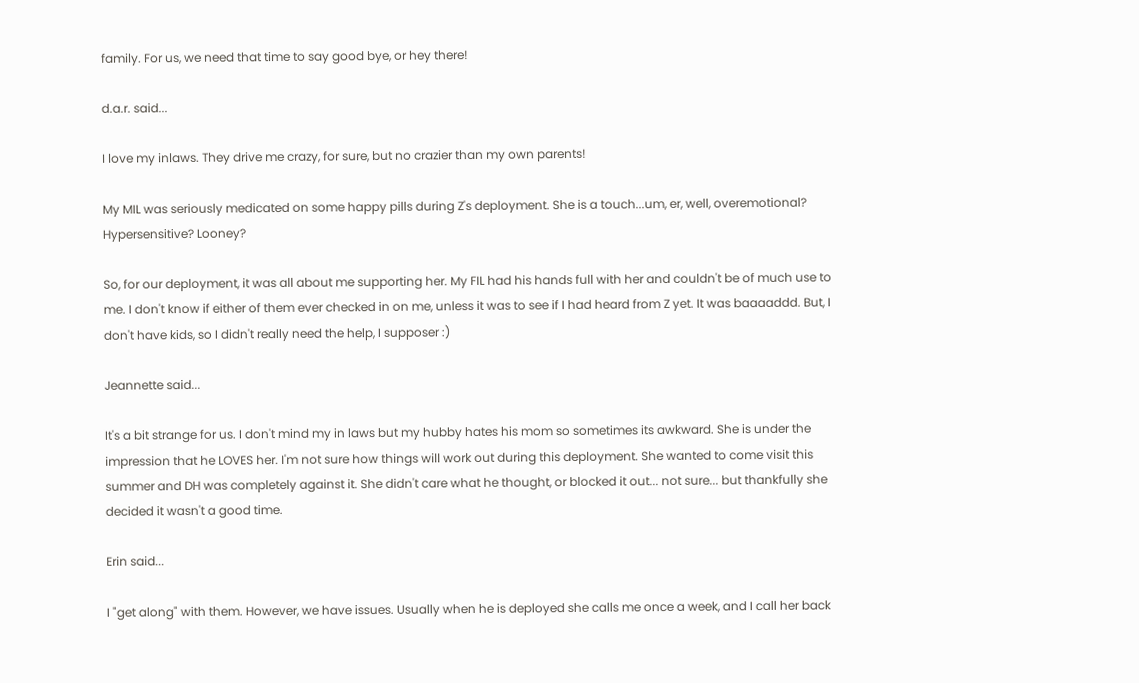family. For us, we need that time to say good bye, or hey there!

d.a.r. said...

I love my inlaws. They drive me crazy, for sure, but no crazier than my own parents!

My MIL was seriously medicated on some happy pills during Z's deployment. She is a touch...um, er, well, overemotional? Hypersensitive? Looney?

So, for our deployment, it was all about me supporting her. My FIL had his hands full with her and couldn't be of much use to me. I don't know if either of them ever checked in on me, unless it was to see if I had heard from Z yet. It was baaaaddd. But, I don't have kids, so I didn't really need the help, I supposer :)

Jeannette said...

It's a bit strange for us. I don't mind my in laws but my hubby hates his mom so sometimes its awkward. She is under the impression that he LOVES her. I'm not sure how things will work out during this deployment. She wanted to come visit this summer and DH was completely against it. She didn't care what he thought, or blocked it out... not sure... but thankfully she decided it wasn't a good time.

Erin said...

I "get along" with them. However, we have issues. Usually when he is deployed she calls me once a week, and I call her back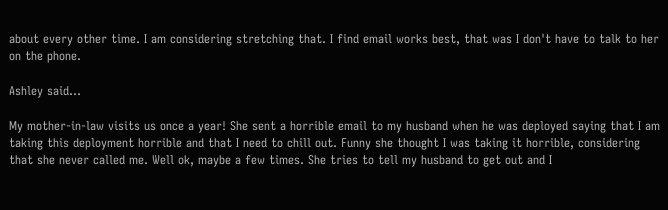about every other time. I am considering stretching that. I find email works best, that was I don't have to talk to her on the phone.

Ashley said...

My mother-in-law visits us once a year! She sent a horrible email to my husband when he was deployed saying that I am taking this deployment horrible and that I need to chill out. Funny she thought I was taking it horrible, considering that she never called me. Well ok, maybe a few times. She tries to tell my husband to get out and I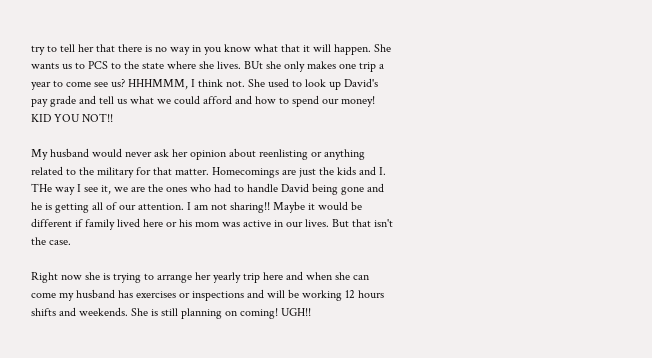try to tell her that there is no way in you know what that it will happen. She wants us to PCS to the state where she lives. BUt she only makes one trip a year to come see us? HHHMMM, I think not. She used to look up David's pay grade and tell us what we could afford and how to spend our money! KID YOU NOT!!

My husband would never ask her opinion about reenlisting or anything related to the military for that matter. Homecomings are just the kids and I. THe way I see it, we are the ones who had to handle David being gone and he is getting all of our attention. I am not sharing!! Maybe it would be different if family lived here or his mom was active in our lives. But that isn't the case.

Right now she is trying to arrange her yearly trip here and when she can come my husband has exercises or inspections and will be working 12 hours shifts and weekends. She is still planning on coming! UGH!!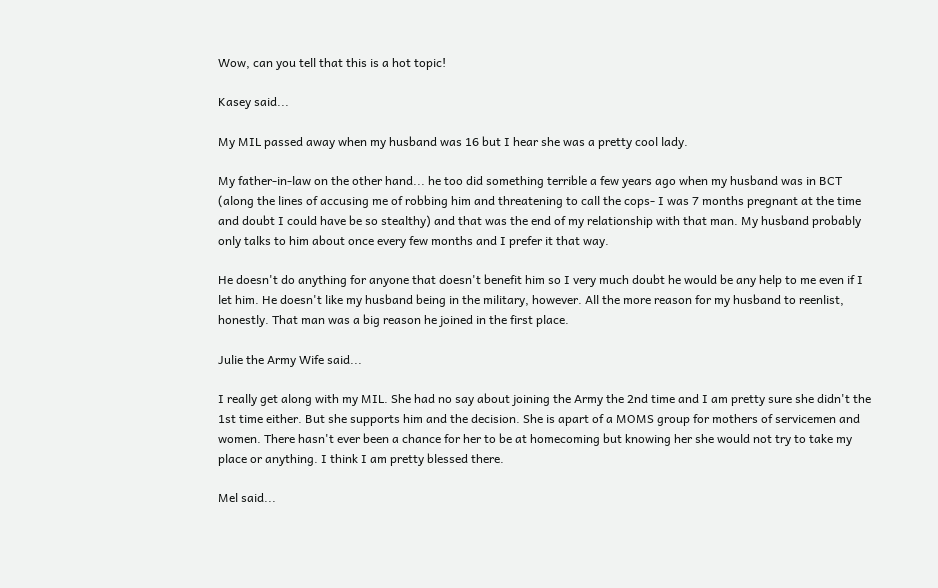Wow, can you tell that this is a hot topic!

Kasey said...

My MIL passed away when my husband was 16 but I hear she was a pretty cool lady.

My father-in-law on the other hand... he too did something terrible a few years ago when my husband was in BCT (along the lines of accusing me of robbing him and threatening to call the cops- I was 7 months pregnant at the time and doubt I could have be so stealthy) and that was the end of my relationship with that man. My husband probably only talks to him about once every few months and I prefer it that way.

He doesn't do anything for anyone that doesn't benefit him so I very much doubt he would be any help to me even if I let him. He doesn't like my husband being in the military, however. All the more reason for my husband to reenlist, honestly. That man was a big reason he joined in the first place.

Julie the Army Wife said...

I really get along with my MIL. She had no say about joining the Army the 2nd time and I am pretty sure she didn't the 1st time either. But she supports him and the decision. She is apart of a MOMS group for mothers of servicemen and women. There hasn't ever been a chance for her to be at homecoming but knowing her she would not try to take my place or anything. I think I am pretty blessed there.

Mel said...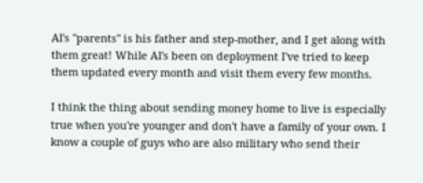Al's "parents" is his father and step-mother, and I get along with them great! While Al's been on deployment I've tried to keep them updated every month and visit them every few months.

I think the thing about sending money home to live is especially true when you're younger and don't have a family of your own. I know a couple of guys who are also military who send their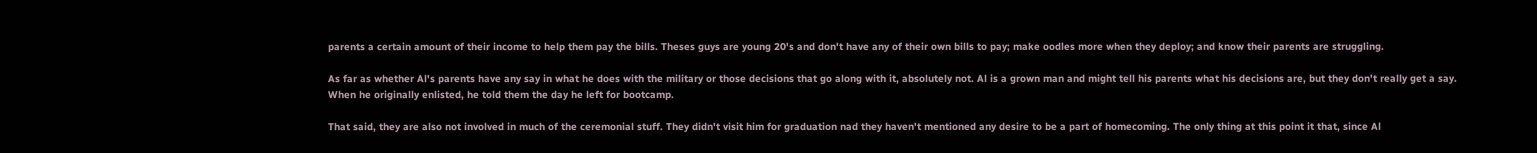parents a certain amount of their income to help them pay the bills. Theses guys are young 20's and don't have any of their own bills to pay; make oodles more when they deploy; and know their parents are struggling.

As far as whether Al's parents have any say in what he does with the military or those decisions that go along with it, absolutely not. Al is a grown man and might tell his parents what his decisions are, but they don't really get a say. When he originally enlisted, he told them the day he left for bootcamp.

That said, they are also not involved in much of the ceremonial stuff. They didn't visit him for graduation nad they haven't mentioned any desire to be a part of homecoming. The only thing at this point it that, since Al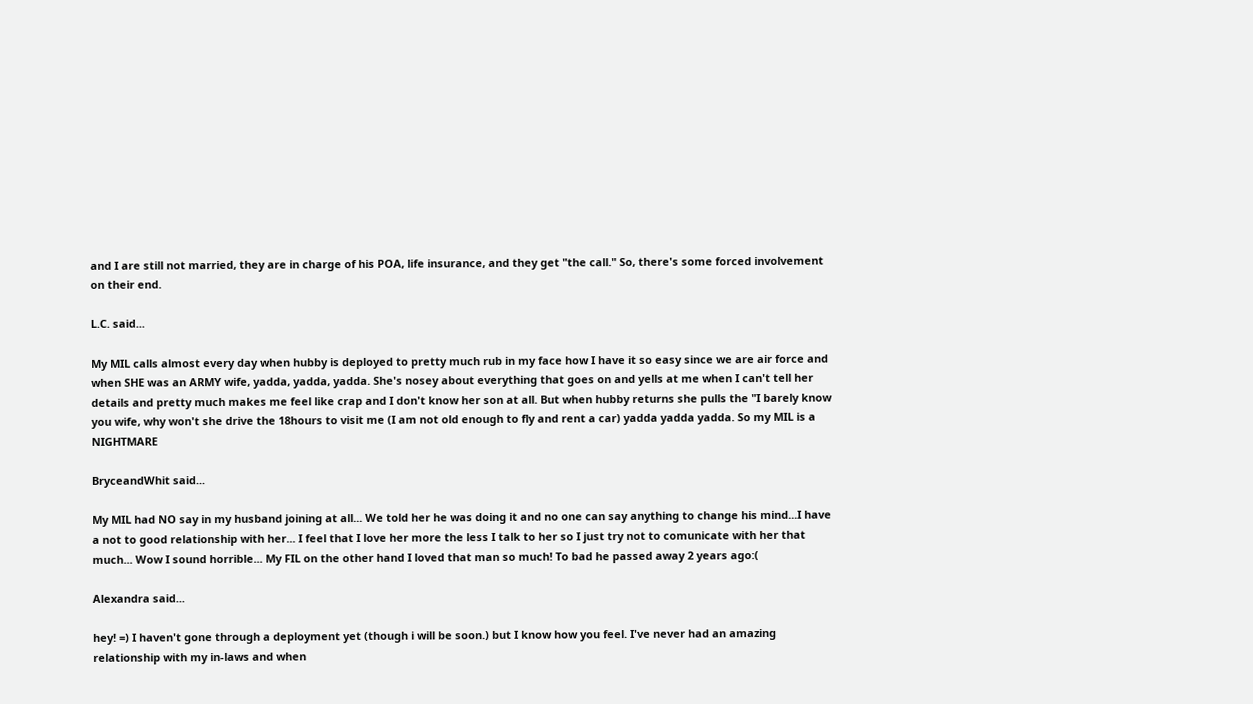and I are still not married, they are in charge of his POA, life insurance, and they get "the call." So, there's some forced involvement on their end.

L.C. said...

My MIL calls almost every day when hubby is deployed to pretty much rub in my face how I have it so easy since we are air force and when SHE was an ARMY wife, yadda, yadda, yadda. She's nosey about everything that goes on and yells at me when I can't tell her details and pretty much makes me feel like crap and I don't know her son at all. But when hubby returns she pulls the "I barely know you wife, why won't she drive the 18hours to visit me (I am not old enough to fly and rent a car) yadda yadda yadda. So my MIL is a NIGHTMARE

BryceandWhit said...

My MIL had NO say in my husband joining at all... We told her he was doing it and no one can say anything to change his mind...I have a not to good relationship with her... I feel that I love her more the less I talk to her so I just try not to comunicate with her that much... Wow I sound horrible... My FIL on the other hand I loved that man so much! To bad he passed away 2 years ago:(

Alexandra said...

hey! =) I haven't gone through a deployment yet (though i will be soon.) but I know how you feel. I've never had an amazing relationship with my in-laws and when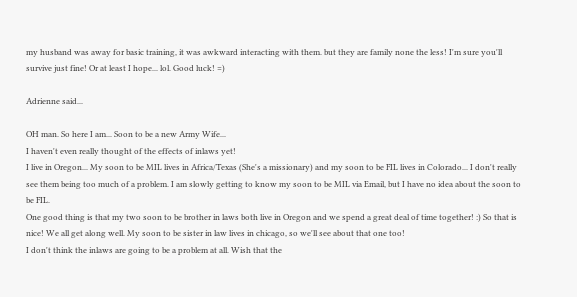my husband was away for basic training, it was awkward interacting with them. but they are family none the less! I'm sure you'll survive just fine! Or at least I hope... lol. Good luck! =)

Adrienne said...

OH man. So here I am... Soon to be a new Army Wife...
I haven't even really thought of the effects of inlaws yet!
I live in Oregon... My soon to be MIL lives in Africa/Texas (She's a missionary) and my soon to be FIL lives in Colorado... I don't really see them being too much of a problem. I am slowly getting to know my soon to be MIL via Email, but I have no idea about the soon to be FIL.
One good thing is that my two soon to be brother in laws both live in Oregon and we spend a great deal of time together! :) So that is nice! We all get along well. My soon to be sister in law lives in chicago, so we'll see about that one too!
I don't think the inlaws are going to be a problem at all. Wish that the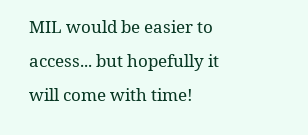MIL would be easier to access... but hopefully it will come with time!